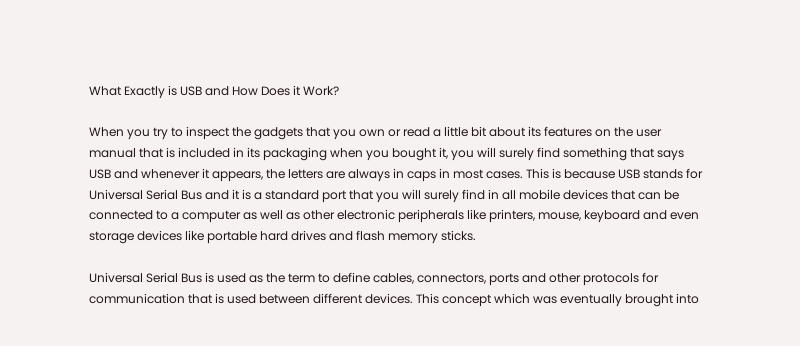What Exactly is USB and How Does it Work?

When you try to inspect the gadgets that you own or read a little bit about its features on the user manual that is included in its packaging when you bought it, you will surely find something that says USB and whenever it appears, the letters are always in caps in most cases. This is because USB stands for Universal Serial Bus and it is a standard port that you will surely find in all mobile devices that can be connected to a computer as well as other electronic peripherals like printers, mouse, keyboard and even storage devices like portable hard drives and flash memory sticks.

Universal Serial Bus is used as the term to define cables, connectors, ports and other protocols for communication that is used between different devices. This concept which was eventually brought into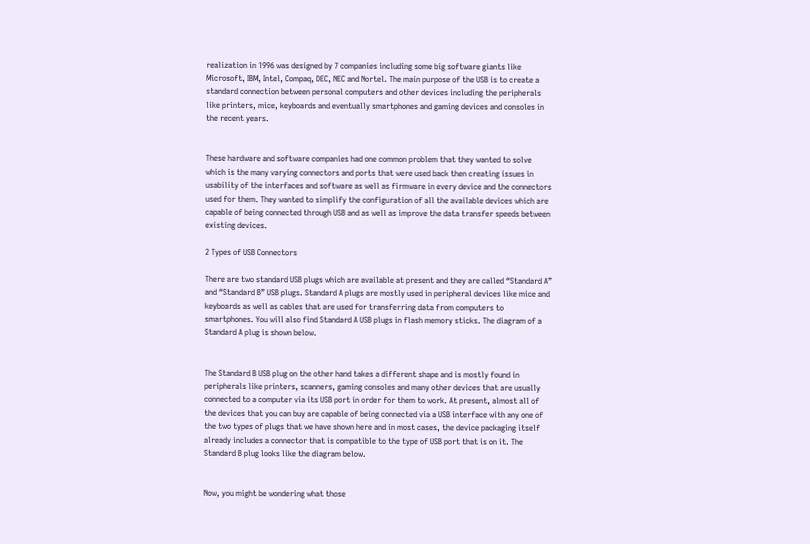realization in 1996 was designed by 7 companies including some big software giants like Microsoft, IBM, Intel, Compaq, DEC, NEC and Nortel. The main purpose of the USB is to create a standard connection between personal computers and other devices including the peripherals like printers, mice, keyboards and eventually smartphones and gaming devices and consoles in the recent years.


These hardware and software companies had one common problem that they wanted to solve which is the many varying connectors and ports that were used back then creating issues in usability of the interfaces and software as well as firmware in every device and the connectors used for them. They wanted to simplify the configuration of all the available devices which are capable of being connected through USB and as well as improve the data transfer speeds between existing devices.

2 Types of USB Connectors

There are two standard USB plugs which are available at present and they are called “Standard A” and “Standard B” USB plugs. Standard A plugs are mostly used in peripheral devices like mice and keyboards as well as cables that are used for transferring data from computers to smartphones. You will also find Standard A USB plugs in flash memory sticks. The diagram of a Standard A plug is shown below.


The Standard B USB plug on the other hand takes a different shape and is mostly found in peripherals like printers, scanners, gaming consoles and many other devices that are usually connected to a computer via its USB port in order for them to work. At present, almost all of the devices that you can buy are capable of being connected via a USB interface with any one of the two types of plugs that we have shown here and in most cases, the device packaging itself already includes a connector that is compatible to the type of USB port that is on it. The Standard B plug looks like the diagram below.


Now, you might be wondering what those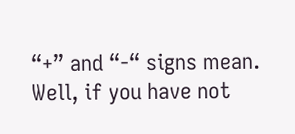“+” and “-“ signs mean. Well, if you have not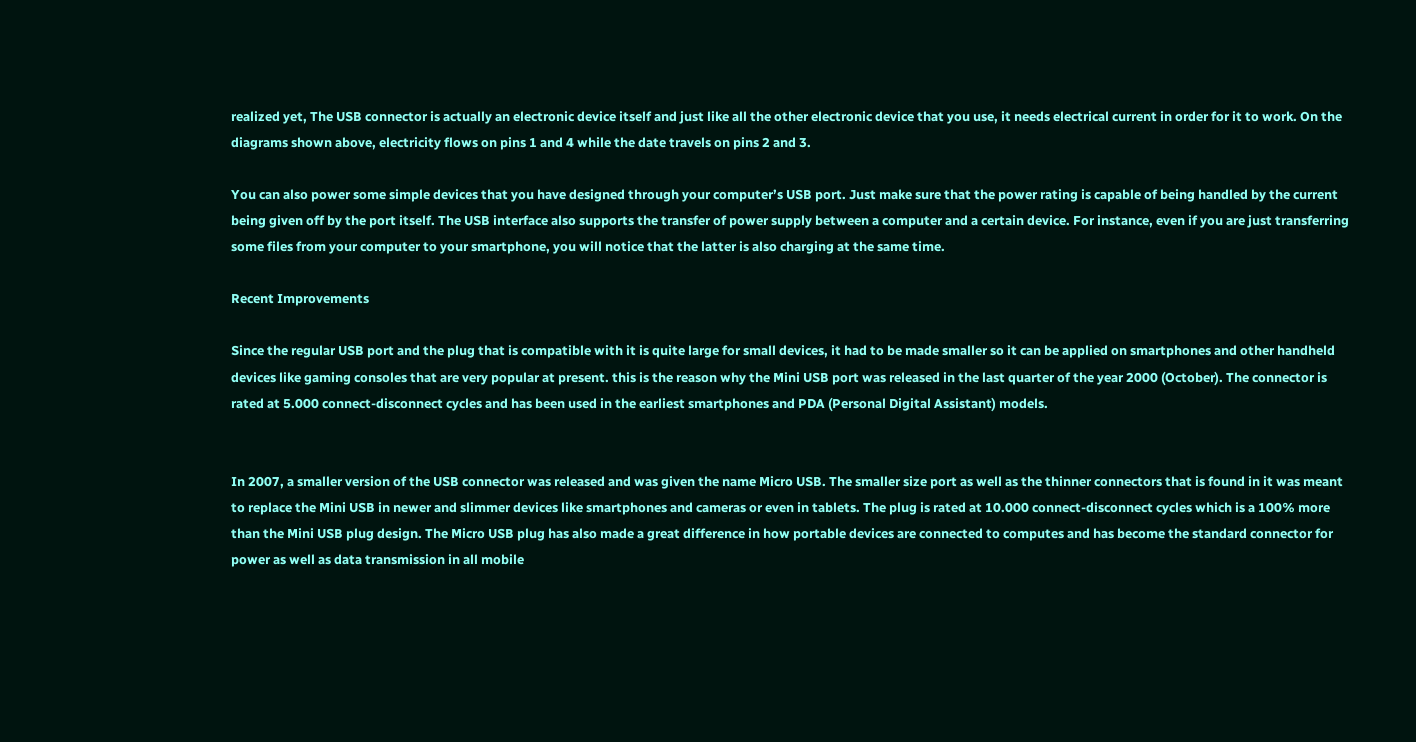realized yet, The USB connector is actually an electronic device itself and just like all the other electronic device that you use, it needs electrical current in order for it to work. On the diagrams shown above, electricity flows on pins 1 and 4 while the date travels on pins 2 and 3.

You can also power some simple devices that you have designed through your computer’s USB port. Just make sure that the power rating is capable of being handled by the current being given off by the port itself. The USB interface also supports the transfer of power supply between a computer and a certain device. For instance, even if you are just transferring some files from your computer to your smartphone, you will notice that the latter is also charging at the same time.

Recent Improvements

Since the regular USB port and the plug that is compatible with it is quite large for small devices, it had to be made smaller so it can be applied on smartphones and other handheld devices like gaming consoles that are very popular at present. this is the reason why the Mini USB port was released in the last quarter of the year 2000 (October). The connector is rated at 5.000 connect-disconnect cycles and has been used in the earliest smartphones and PDA (Personal Digital Assistant) models.


In 2007, a smaller version of the USB connector was released and was given the name Micro USB. The smaller size port as well as the thinner connectors that is found in it was meant to replace the Mini USB in newer and slimmer devices like smartphones and cameras or even in tablets. The plug is rated at 10.000 connect-disconnect cycles which is a 100% more than the Mini USB plug design. The Micro USB plug has also made a great difference in how portable devices are connected to computes and has become the standard connector for power as well as data transmission in all mobile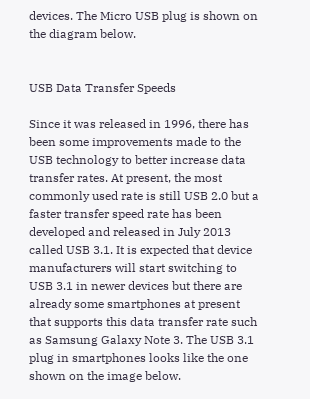devices. The Micro USB plug is shown on the diagram below.


USB Data Transfer Speeds

Since it was released in 1996, there has been some improvements made to the USB technology to better increase data transfer rates. At present, the most commonly used rate is still USB 2.0 but a faster transfer speed rate has been developed and released in July 2013 called USB 3.1. It is expected that device manufacturers will start switching to USB 3.1 in newer devices but there are already some smartphones at present that supports this data transfer rate such as Samsung Galaxy Note 3. The USB 3.1 plug in smartphones looks like the one shown on the image below.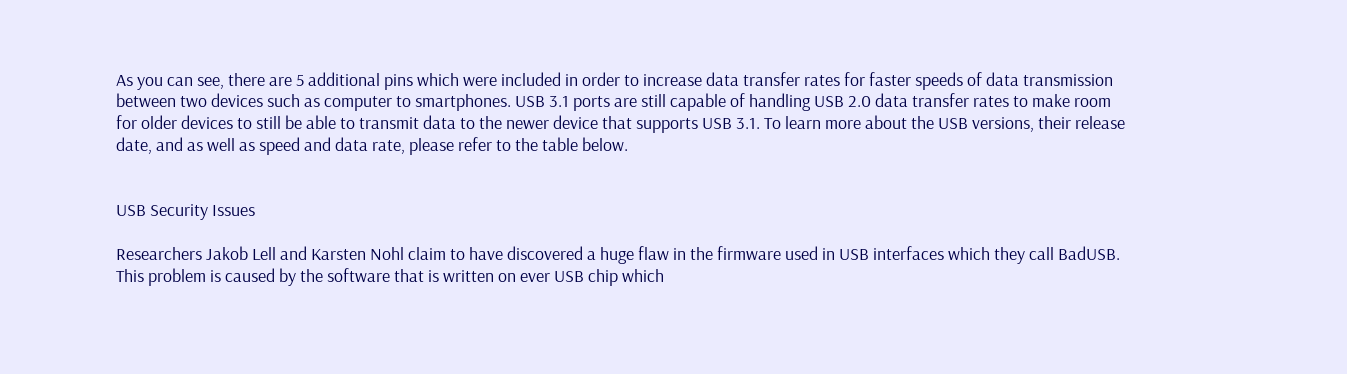As you can see, there are 5 additional pins which were included in order to increase data transfer rates for faster speeds of data transmission between two devices such as computer to smartphones. USB 3.1 ports are still capable of handling USB 2.0 data transfer rates to make room for older devices to still be able to transmit data to the newer device that supports USB 3.1. To learn more about the USB versions, their release date, and as well as speed and data rate, please refer to the table below.


USB Security Issues

Researchers Jakob Lell and Karsten Nohl claim to have discovered a huge flaw in the firmware used in USB interfaces which they call BadUSB. This problem is caused by the software that is written on ever USB chip which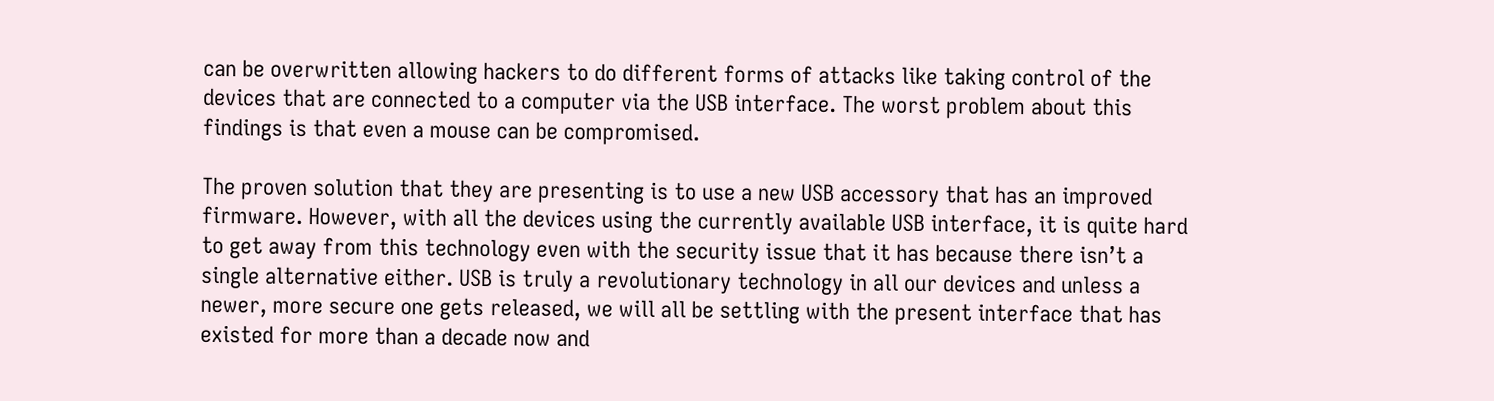can be overwritten allowing hackers to do different forms of attacks like taking control of the devices that are connected to a computer via the USB interface. The worst problem about this findings is that even a mouse can be compromised.

The proven solution that they are presenting is to use a new USB accessory that has an improved firmware. However, with all the devices using the currently available USB interface, it is quite hard to get away from this technology even with the security issue that it has because there isn’t a single alternative either. USB is truly a revolutionary technology in all our devices and unless a newer, more secure one gets released, we will all be settling with the present interface that has existed for more than a decade now and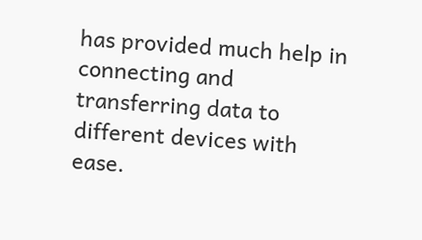has provided much help in connecting and transferring data to different devices with ease.